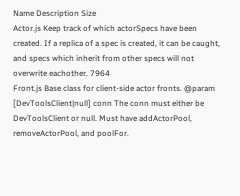Name Description Size
Actor.js Keep track of which actorSpecs have been created. If a replica of a spec is created, it can be caught, and specs which inherit from other specs will not overwrite eachother. 7964
Front.js Base class for client-side actor fronts. @param [DevToolsClient|null] conn The conn must either be DevToolsClient or null. Must have addActorPool, removeActorPool, and poolFor.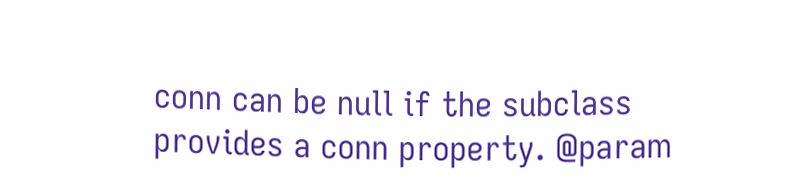conn can be null if the subclass provides a conn property. @param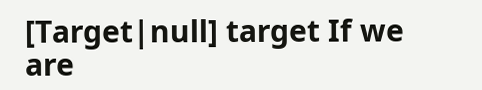[Target|null] target If we are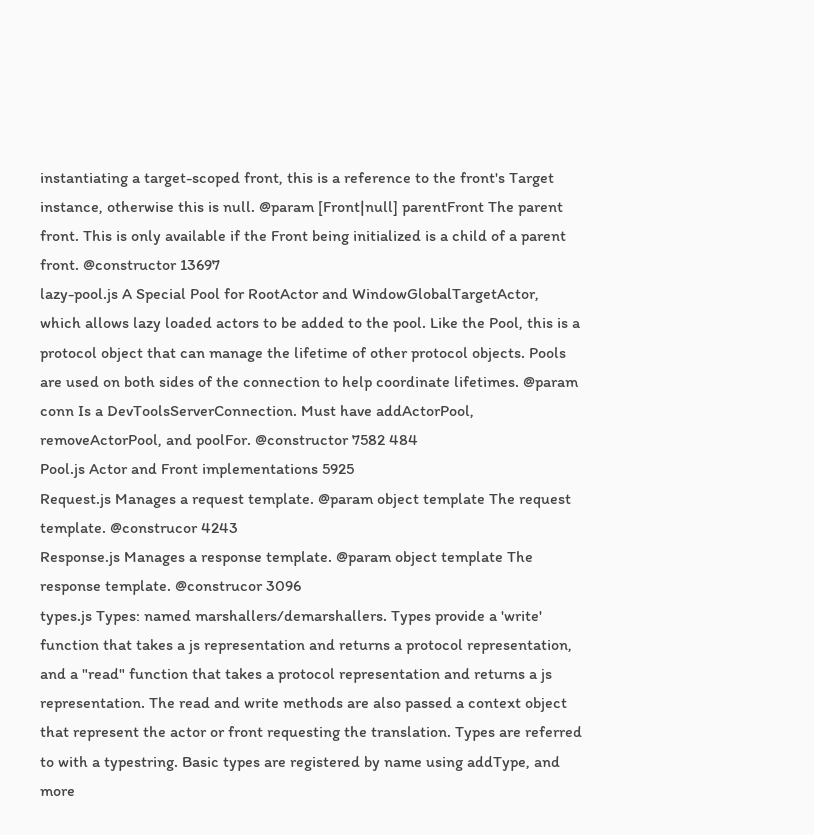instantiating a target-scoped front, this is a reference to the front's Target instance, otherwise this is null. @param [Front|null] parentFront The parent front. This is only available if the Front being initialized is a child of a parent front. @constructor 13697
lazy-pool.js A Special Pool for RootActor and WindowGlobalTargetActor, which allows lazy loaded actors to be added to the pool. Like the Pool, this is a protocol object that can manage the lifetime of other protocol objects. Pools are used on both sides of the connection to help coordinate lifetimes. @param conn Is a DevToolsServerConnection. Must have addActorPool, removeActorPool, and poolFor. @constructor 7582 484
Pool.js Actor and Front implementations 5925
Request.js Manages a request template. @param object template The request template. @construcor 4243
Response.js Manages a response template. @param object template The response template. @construcor 3096
types.js Types: named marshallers/demarshallers. Types provide a 'write' function that takes a js representation and returns a protocol representation, and a "read" function that takes a protocol representation and returns a js representation. The read and write methods are also passed a context object that represent the actor or front requesting the translation. Types are referred to with a typestring. Basic types are registered by name using addType, and more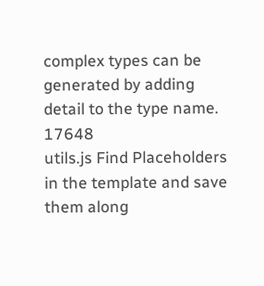complex types can be generated by adding detail to the type name. 17648
utils.js Find Placeholders in the template and save them along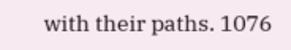with their paths. 1076